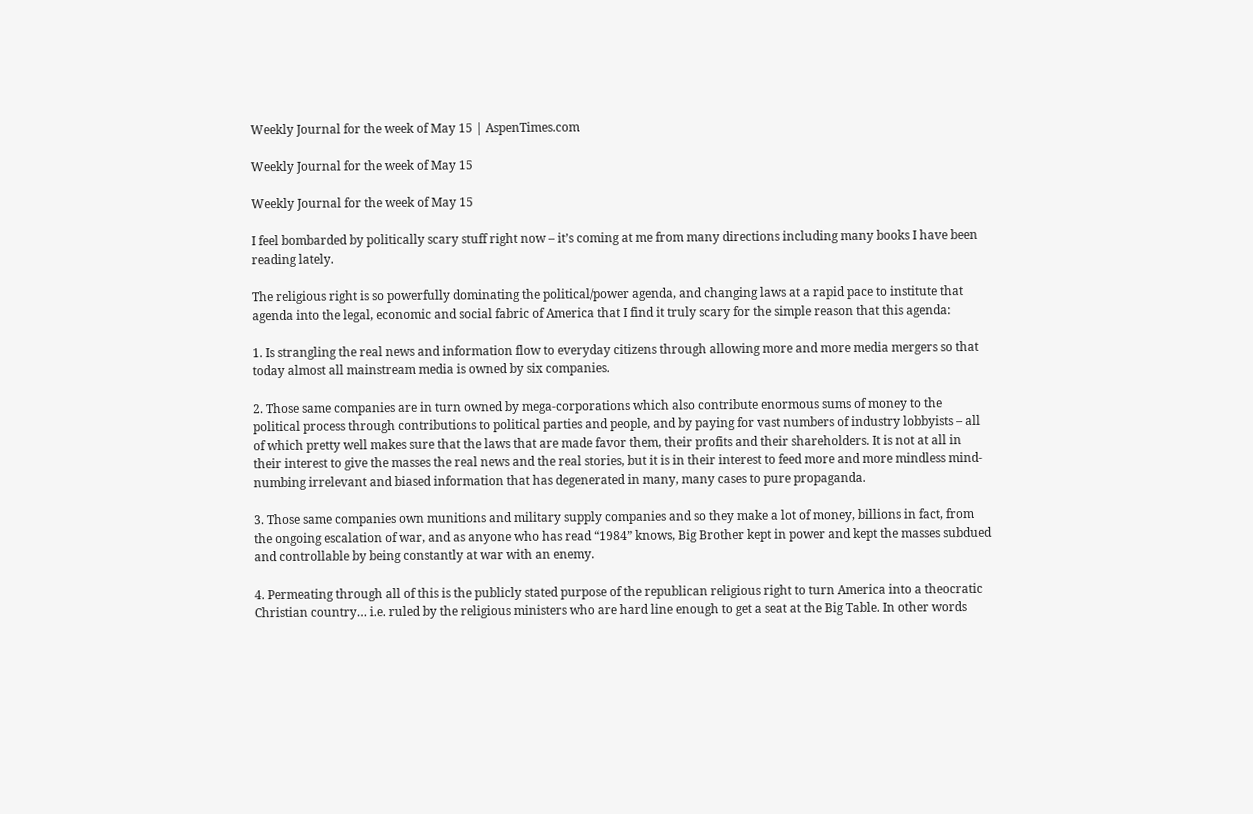Weekly Journal for the week of May 15 | AspenTimes.com

Weekly Journal for the week of May 15

Weekly Journal for the week of May 15

I feel bombarded by politically scary stuff right now – it’s coming at me from many directions including many books I have been reading lately.

The religious right is so powerfully dominating the political/power agenda, and changing laws at a rapid pace to institute that agenda into the legal, economic and social fabric of America that I find it truly scary for the simple reason that this agenda:

1. Is strangling the real news and information flow to everyday citizens through allowing more and more media mergers so that today almost all mainstream media is owned by six companies.

2. Those same companies are in turn owned by mega-corporations which also contribute enormous sums of money to the political process through contributions to political parties and people, and by paying for vast numbers of industry lobbyists – all of which pretty well makes sure that the laws that are made favor them, their profits and their shareholders. It is not at all in their interest to give the masses the real news and the real stories, but it is in their interest to feed more and more mindless mind-numbing irrelevant and biased information that has degenerated in many, many cases to pure propaganda.

3. Those same companies own munitions and military supply companies and so they make a lot of money, billions in fact, from the ongoing escalation of war, and as anyone who has read “1984” knows, Big Brother kept in power and kept the masses subdued and controllable by being constantly at war with an enemy.

4. Permeating through all of this is the publicly stated purpose of the republican religious right to turn America into a theocratic Christian country… i.e. ruled by the religious ministers who are hard line enough to get a seat at the Big Table. In other words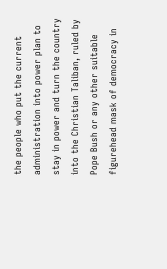the people who put the current administration into power plan to stay in power and turn the country into the Christian Taliban, ruled by Pope Bush or any other suitable figurehead mask of democracy in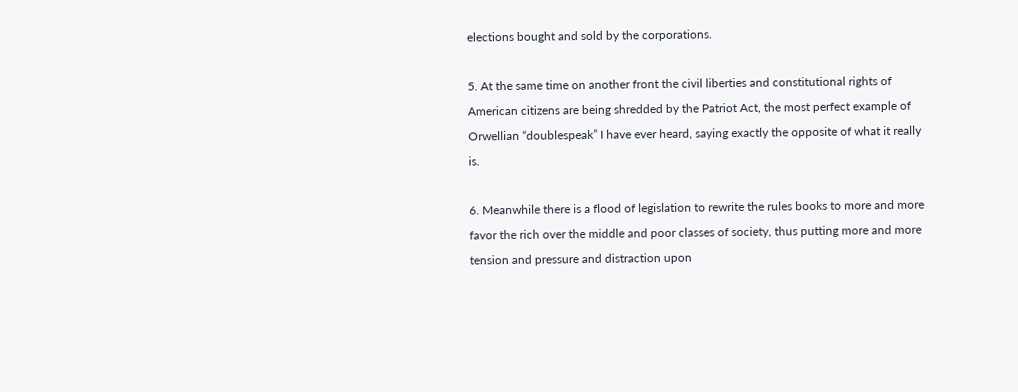elections bought and sold by the corporations.

5. At the same time on another front the civil liberties and constitutional rights of American citizens are being shredded by the Patriot Act, the most perfect example of Orwellian “doublespeak” I have ever heard, saying exactly the opposite of what it really is.

6. Meanwhile there is a flood of legislation to rewrite the rules books to more and more favor the rich over the middle and poor classes of society, thus putting more and more tension and pressure and distraction upon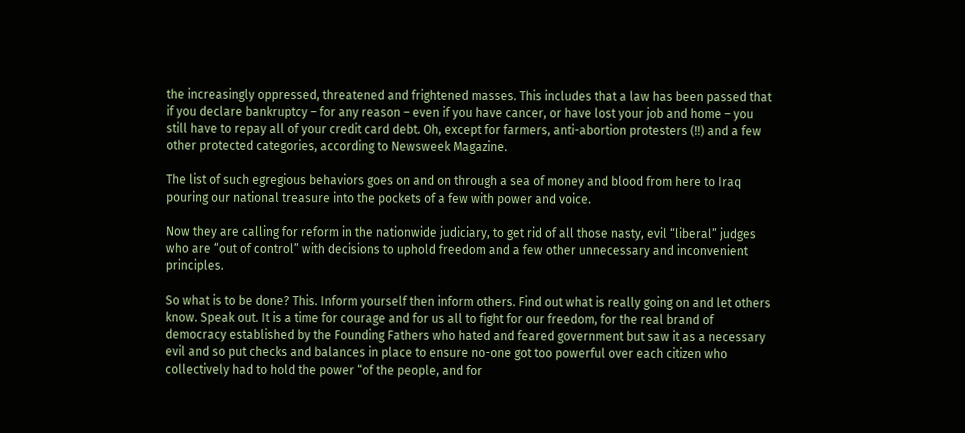the increasingly oppressed, threatened and frightened masses. This includes that a law has been passed that if you declare bankruptcy – for any reason – even if you have cancer, or have lost your job and home – you still have to repay all of your credit card debt. Oh, except for farmers, anti-abortion protesters (!!) and a few other protected categories, according to Newsweek Magazine.

The list of such egregious behaviors goes on and on through a sea of money and blood from here to Iraq pouring our national treasure into the pockets of a few with power and voice.

Now they are calling for reform in the nationwide judiciary, to get rid of all those nasty, evil “liberal” judges who are “out of control” with decisions to uphold freedom and a few other unnecessary and inconvenient principles.

So what is to be done? This. Inform yourself then inform others. Find out what is really going on and let others know. Speak out. It is a time for courage and for us all to fight for our freedom, for the real brand of democracy established by the Founding Fathers who hated and feared government but saw it as a necessary evil and so put checks and balances in place to ensure no-one got too powerful over each citizen who collectively had to hold the power “of the people, and for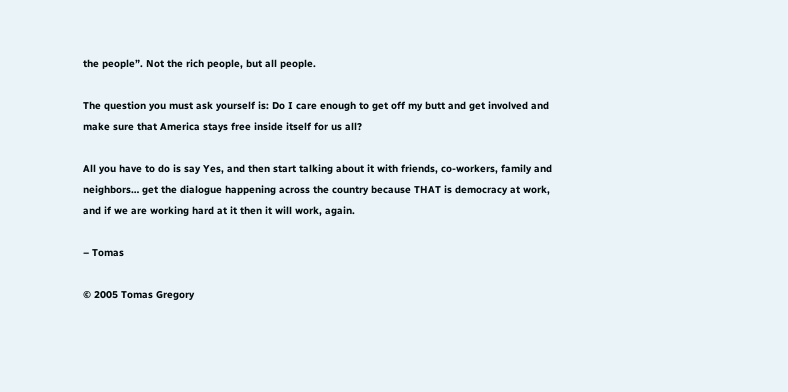the people”. Not the rich people, but all people.

The question you must ask yourself is: Do I care enough to get off my butt and get involved and make sure that America stays free inside itself for us all?

All you have to do is say Yes, and then start talking about it with friends, co-workers, family and neighbors… get the dialogue happening across the country because THAT is democracy at work, and if we are working hard at it then it will work, again.

– Tomas

© 2005 Tomas Gregory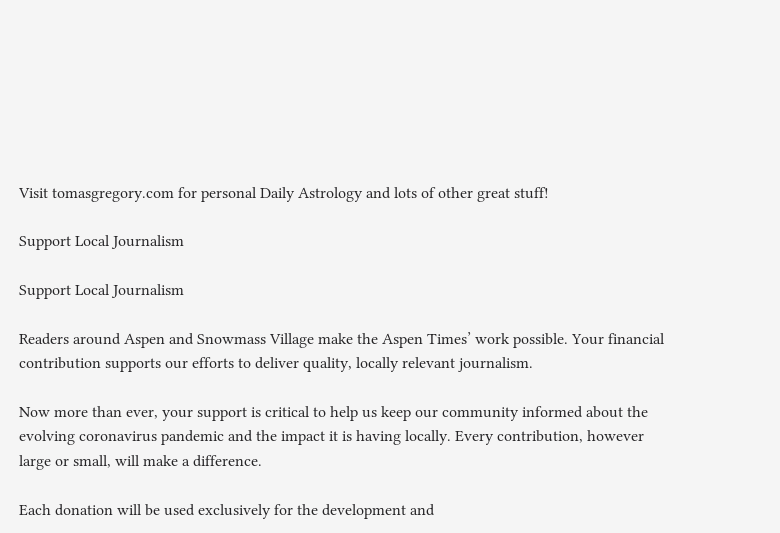Visit tomasgregory.com for personal Daily Astrology and lots of other great stuff!

Support Local Journalism

Support Local Journalism

Readers around Aspen and Snowmass Village make the Aspen Times’ work possible. Your financial contribution supports our efforts to deliver quality, locally relevant journalism.

Now more than ever, your support is critical to help us keep our community informed about the evolving coronavirus pandemic and the impact it is having locally. Every contribution, however large or small, will make a difference.

Each donation will be used exclusively for the development and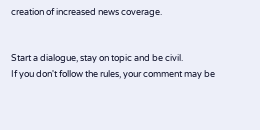creation of increased news coverage.


Start a dialogue, stay on topic and be civil.
If you don't follow the rules, your comment may be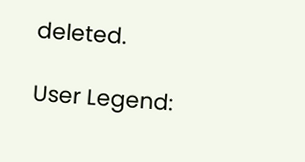deleted.

User Legend: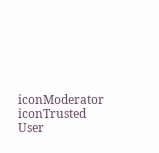iconModerator iconTrusted User